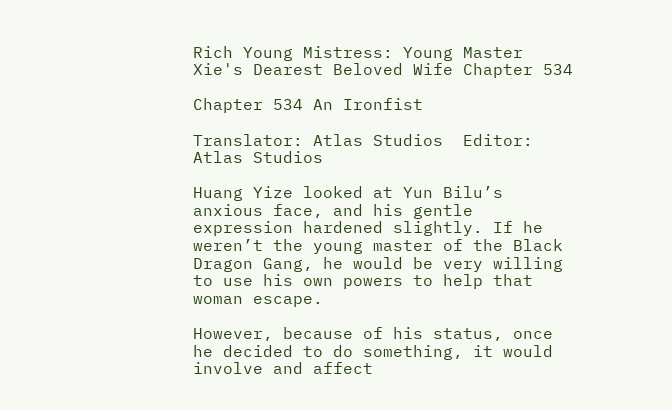Rich Young Mistress: Young Master Xie's Dearest Beloved Wife Chapter 534

Chapter 534 An Ironfist

Translator: Atlas Studios  Editor: Atlas Studios

Huang Yize looked at Yun Bilu’s anxious face, and his gentle expression hardened slightly. If he weren’t the young master of the Black Dragon Gang, he would be very willing to use his own powers to help that woman escape.

However, because of his status, once he decided to do something, it would involve and affect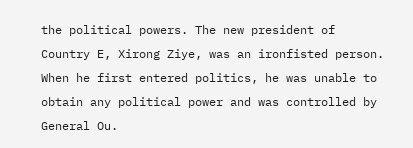the political powers. The new president of Country E, Xirong Ziye, was an ironfisted person. When he first entered politics, he was unable to obtain any political power and was controlled by General Ou.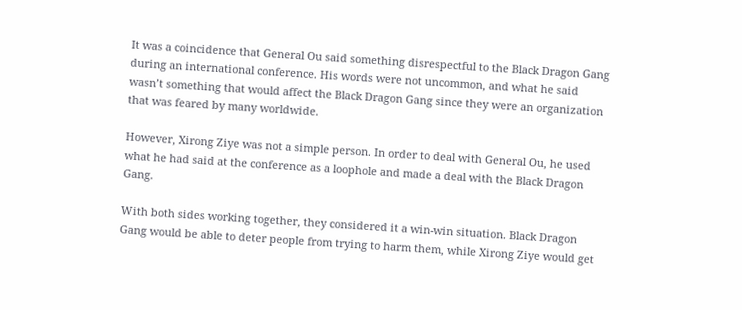It was a coincidence that General Ou said something disrespectful to the Black Dragon Gang during an international conference. His words were not uncommon, and what he said wasn’t something that would affect the Black Dragon Gang since they were an organization that was feared by many worldwide.

However, Xirong Ziye was not a simple person. In order to deal with General Ou, he used what he had said at the conference as a loophole and made a deal with the Black Dragon Gang.

With both sides working together, they considered it a win-win situation. Black Dragon Gang would be able to deter people from trying to harm them, while Xirong Ziye would get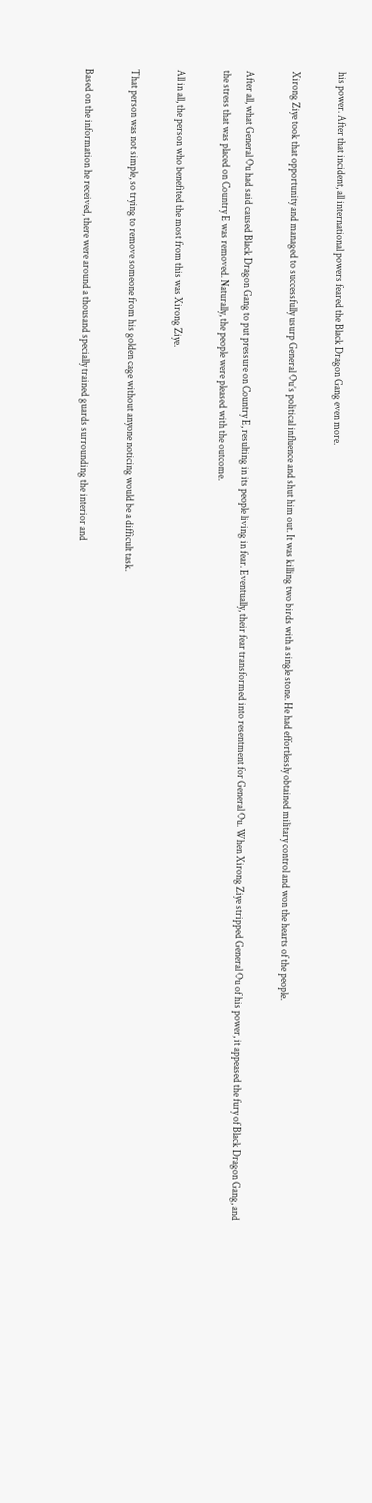his power. After that incident, all international powers feared the Black Dragon Gang even more.

Xirong Ziye took that opportunity and managed to successfully usurp General Ou’s political influence and shut him out. It was killing two birds with a single stone. He had effortlessly obtained military control and won the hearts of the people.

After all, what General Ou had said caused Black Dragon Gang to put pressure on Country E, resulting in its people living in fear. Eventually, their fear transformed into resentment for General Ou. When Xirong Ziye stripped General Ou of his power, it appeased the fury of Black Dragon Gang, and the stress that was placed on Country E was removed. Naturally, the people were pleased with the outcome.

All in all, the person who benefited the most from this was Xirong Ziye.

That person was not simple, so trying to remove someone from his golden cage without anyone noticing would be a difficult task.

Based on the information he received, there were around a thousand specially trained guards surrounding the interior and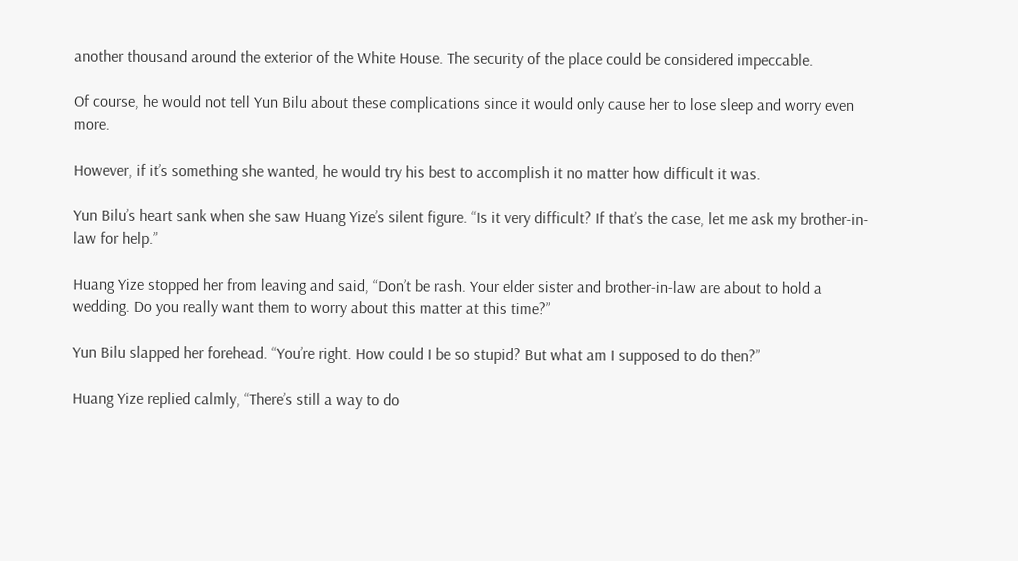another thousand around the exterior of the White House. The security of the place could be considered impeccable.

Of course, he would not tell Yun Bilu about these complications since it would only cause her to lose sleep and worry even more.

However, if it’s something she wanted, he would try his best to accomplish it no matter how difficult it was.

Yun Bilu’s heart sank when she saw Huang Yize’s silent figure. “Is it very difficult? If that’s the case, let me ask my brother-in-law for help.”

Huang Yize stopped her from leaving and said, “Don’t be rash. Your elder sister and brother-in-law are about to hold a wedding. Do you really want them to worry about this matter at this time?”

Yun Bilu slapped her forehead. “You’re right. How could I be so stupid? But what am I supposed to do then?”

Huang Yize replied calmly, “There’s still a way to do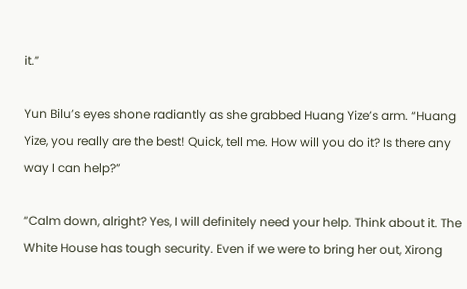it.”

Yun Bilu’s eyes shone radiantly as she grabbed Huang Yize’s arm. “Huang Yize, you really are the best! Quick, tell me. How will you do it? Is there any way I can help?”

“Calm down, alright? Yes, I will definitely need your help. Think about it. The White House has tough security. Even if we were to bring her out, Xirong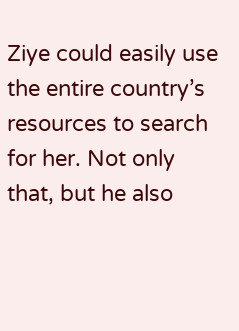Ziye could easily use the entire country’s resources to search for her. Not only that, but he also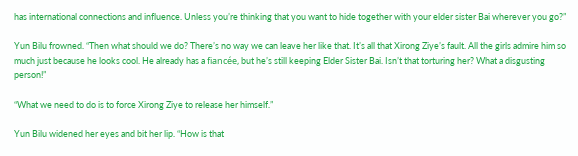has international connections and influence. Unless you’re thinking that you want to hide together with your elder sister Bai wherever you go?”

Yun Bilu frowned. “Then what should we do? There’s no way we can leave her like that. It’s all that Xirong Ziye’s fault. All the girls admire him so much just because he looks cool. He already has a fiancée, but he’s still keeping Elder Sister Bai. Isn’t that torturing her? What a disgusting person!”

“What we need to do is to force Xirong Ziye to release her himself.”

Yun Bilu widened her eyes and bit her lip. “How is that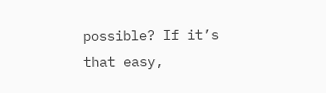possible? If it’s that easy,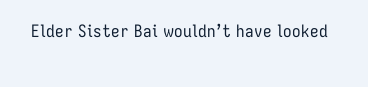Elder Sister Bai wouldn’t have looked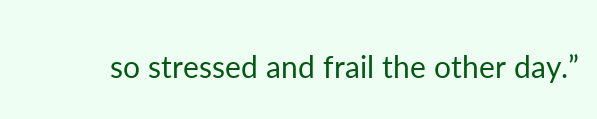so stressed and frail the other day.”